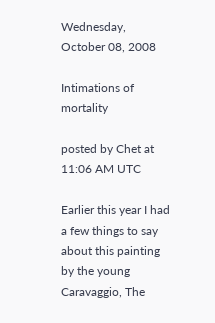Wednesday, October 08, 2008

Intimations of mortality

posted by Chet at 11:06 AM UTC

Earlier this year I had a few things to say about this painting by the young Caravaggio, The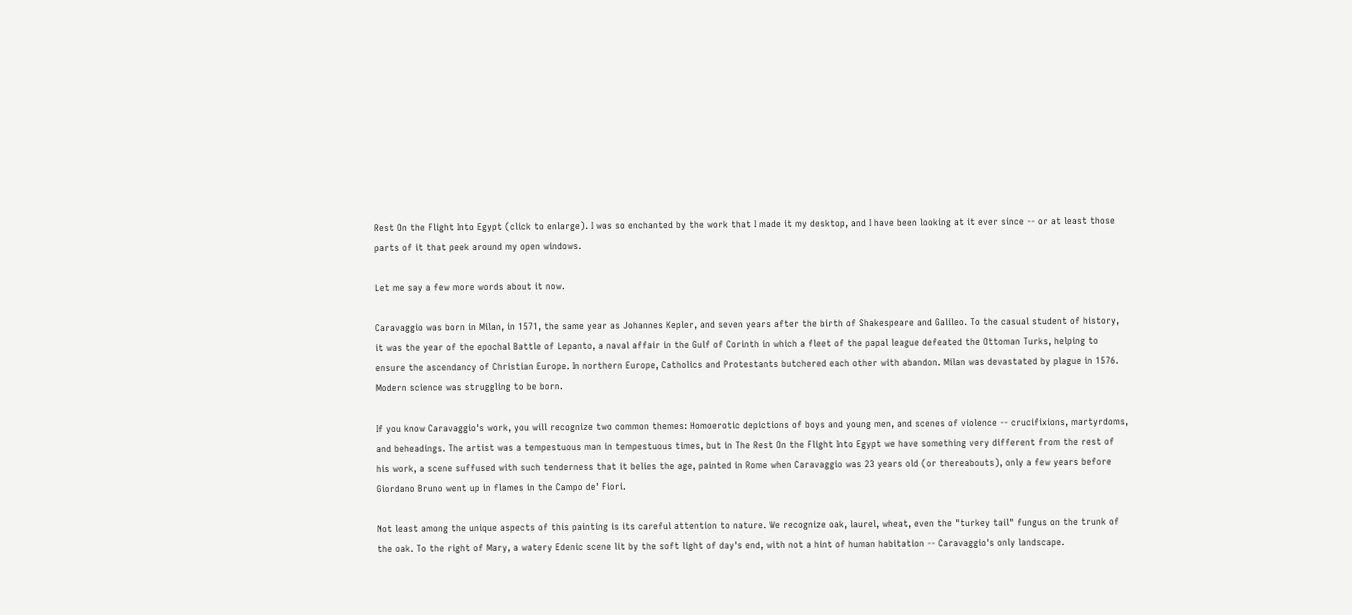Rest On the Flight Into Egypt (click to enlarge). I was so enchanted by the work that I made it my desktop, and I have been looking at it ever since -- or at least those parts of it that peek around my open windows.

Let me say a few more words about it now.

Caravaggio was born in Milan, in 1571, the same year as Johannes Kepler, and seven years after the birth of Shakespeare and Galileo. To the casual student of history, it was the year of the epochal Battle of Lepanto, a naval affair in the Gulf of Corinth in which a fleet of the papal league defeated the Ottoman Turks, helping to ensure the ascendancy of Christian Europe. In northern Europe, Catholics and Protestants butchered each other with abandon. Milan was devastated by plague in 1576. Modern science was struggling to be born.

If you know Caravaggio's work, you will recognize two common themes: Homoerotic depictions of boys and young men, and scenes of violence -- crucifixions, martyrdoms, and beheadings. The artist was a tempestuous man in tempestuous times, but in The Rest On the Flight Into Egypt we have something very different from the rest of his work, a scene suffused with such tenderness that it belies the age, painted in Rome when Caravaggio was 23 years old (or thereabouts), only a few years before Giordano Bruno went up in flames in the Campo de' Fiori.

Not least among the unique aspects of this painting is its careful attention to nature. We recognize oak, laurel, wheat, even the "turkey tail" fungus on the trunk of the oak. To the right of Mary, a watery Edenic scene lit by the soft light of day's end, with not a hint of human habitation -- Caravaggio's only landscape.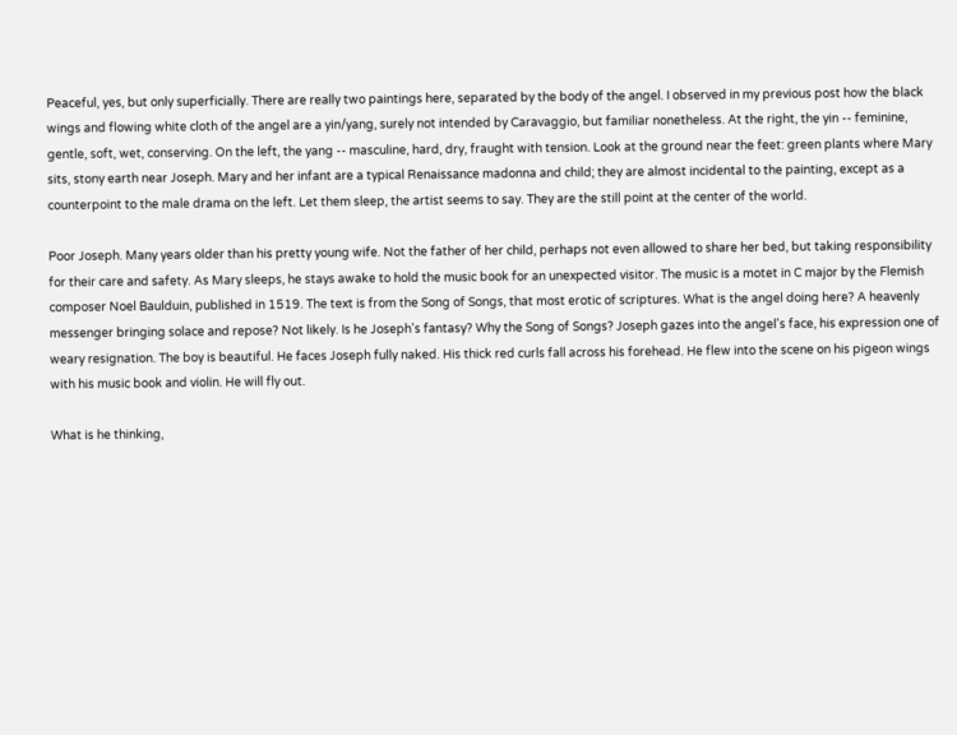Peaceful, yes, but only superficially. There are really two paintings here, separated by the body of the angel. I observed in my previous post how the black wings and flowing white cloth of the angel are a yin/yang, surely not intended by Caravaggio, but familiar nonetheless. At the right, the yin -- feminine, gentle, soft, wet, conserving. On the left, the yang -- masculine, hard, dry, fraught with tension. Look at the ground near the feet: green plants where Mary sits, stony earth near Joseph. Mary and her infant are a typical Renaissance madonna and child; they are almost incidental to the painting, except as a counterpoint to the male drama on the left. Let them sleep, the artist seems to say. They are the still point at the center of the world.

Poor Joseph. Many years older than his pretty young wife. Not the father of her child, perhaps not even allowed to share her bed, but taking responsibility for their care and safety. As Mary sleeps, he stays awake to hold the music book for an unexpected visitor. The music is a motet in C major by the Flemish composer Noel Baulduin, published in 1519. The text is from the Song of Songs, that most erotic of scriptures. What is the angel doing here? A heavenly messenger bringing solace and repose? Not likely. Is he Joseph's fantasy? Why the Song of Songs? Joseph gazes into the angel's face, his expression one of weary resignation. The boy is beautiful. He faces Joseph fully naked. His thick red curls fall across his forehead. He flew into the scene on his pigeon wings with his music book and violin. He will fly out.

What is he thinking,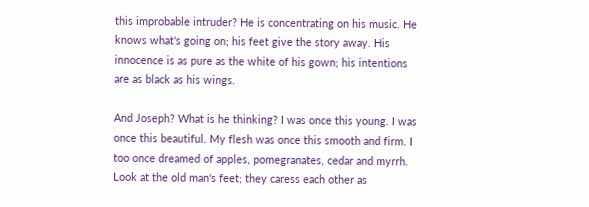this improbable intruder? He is concentrating on his music. He knows what's going on; his feet give the story away. His innocence is as pure as the white of his gown; his intentions are as black as his wings.

And Joseph? What is he thinking? I was once this young. I was once this beautiful. My flesh was once this smooth and firm. I too once dreamed of apples, pomegranates, cedar and myrrh. Look at the old man's feet; they caress each other as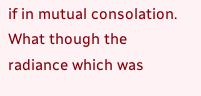if in mutual consolation. What though the radiance which was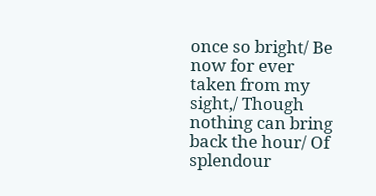once so bright/ Be now for ever taken from my sight,/ Though nothing can bring back the hour/ Of splendour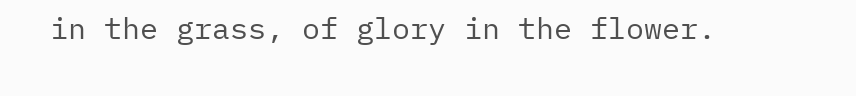in the grass, of glory in the flower.